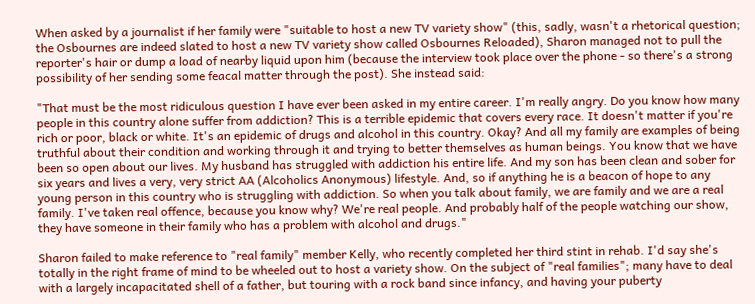When asked by a journalist if her family were "suitable to host a new TV variety show" (this, sadly, wasn't a rhetorical question; the Osbournes are indeed slated to host a new TV variety show called Osbournes Reloaded), Sharon managed not to pull the reporter's hair or dump a load of nearby liquid upon him (because the interview took place over the phone - so there's a strong possibility of her sending some feacal matter through the post). She instead said:

"That must be the most ridiculous question I have ever been asked in my entire career. I'm really angry. Do you know how many people in this country alone suffer from addiction? This is a terrible epidemic that covers every race. It doesn't matter if you're rich or poor, black or white. It's an epidemic of drugs and alcohol in this country. Okay? And all my family are examples of being truthful about their condition and working through it and trying to better themselves as human beings. You know that we have been so open about our lives. My husband has struggled with addiction his entire life. And my son has been clean and sober for six years and lives a very, very strict AA (Alcoholics Anonymous) lifestyle. And, so if anything he is a beacon of hope to any young person in this country who is struggling with addiction. So when you talk about family, we are family and we are a real family. I've taken real offence, because you know why? We're real people. And probably half of the people watching our show, they have someone in their family who has a problem with alcohol and drugs."

Sharon failed to make reference to "real family" member Kelly, who recently completed her third stint in rehab. I'd say she's totally in the right frame of mind to be wheeled out to host a variety show. On the subject of "real families"; many have to deal with a largely incapacitated shell of a father, but touring with a rock band since infancy, and having your puberty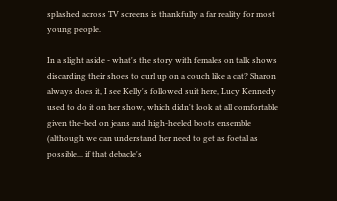splashed across TV screens is thankfully a far reality for most young people.

In a slight aside - what's the story with females on talk shows discarding their shoes to curl up on a couch like a cat? Sharon always does it, I see Kelly's followed suit here, Lucy Kennedy used to do it on her show, which didn't look at all comfortable given the-bed on jeans and high-heeled boots ensemble (although we can understand her need to get as foetal as possible... if that debacle's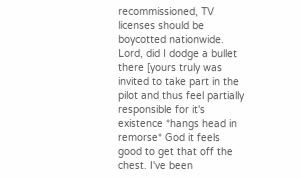recommissioned, TV licenses should be boycotted nationwide. Lord, did I dodge a bullet there [yours truly was invited to take part in the pilot and thus feel partially responsible for it's existence *hangs head in remorse* God it feels good to get that off the chest. I've been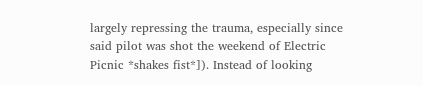largely repressing the trauma, especially since said pilot was shot the weekend of Electric Picnic *shakes fist*]). Instead of looking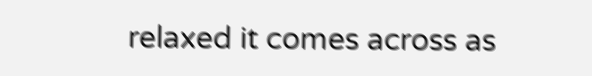relaxed it comes across as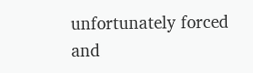unfortunately forced and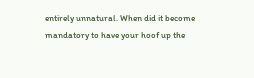entirely unnatural. When did it become mandatory to have your hoof up the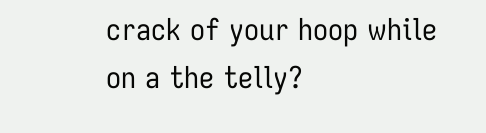crack of your hoop while on a the telly?